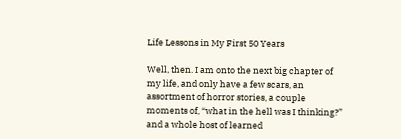Life Lessons in My First 50 Years

Well, then. I am onto the next big chapter of my life, and only have a few scars, an assortment of horror stories, a couple moments of, “what in the hell was I thinking?” and a whole host of learned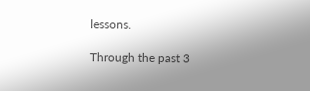lessons.

Through the past 3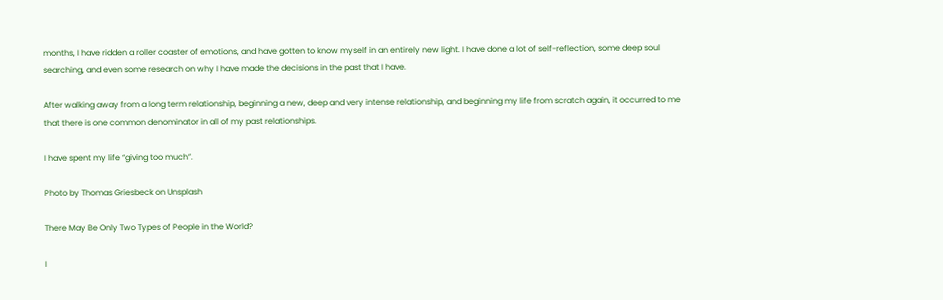months, I have ridden a roller coaster of emotions, and have gotten to know myself in an entirely new light. I have done a lot of self-reflection, some deep soul searching, and even some research on why I have made the decisions in the past that I have.

After walking away from a long term relationship, beginning a new, deep and very intense relationship, and beginning my life from scratch again, it occurred to me that there is one common denominator in all of my past relationships.

I have spent my life “giving too much”.

Photo by Thomas Griesbeck on Unsplash

There May Be Only Two Types of People in the World?

I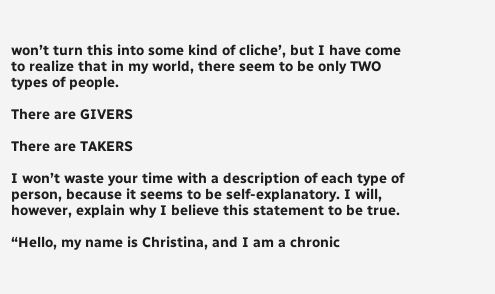won’t turn this into some kind of cliche’, but I have come to realize that in my world, there seem to be only TWO types of people.

There are GIVERS

There are TAKERS

I won’t waste your time with a description of each type of person, because it seems to be self-explanatory. I will, however, explain why I believe this statement to be true.

“Hello, my name is Christina, and I am a chronic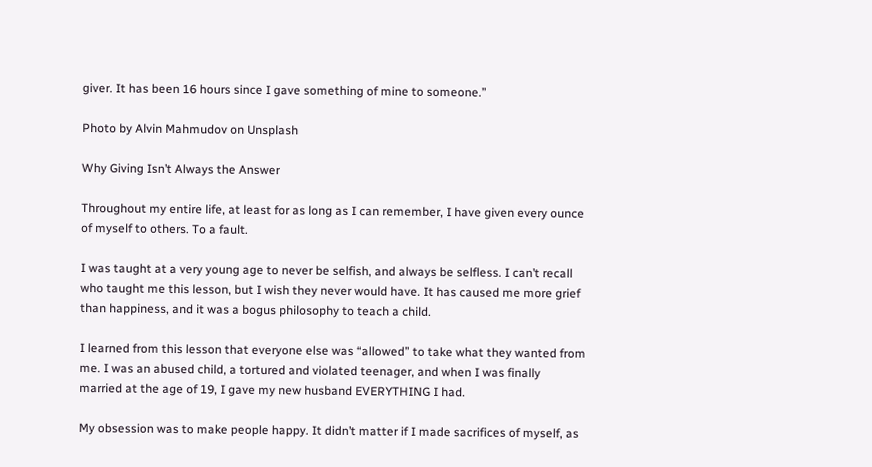giver. It has been 16 hours since I gave something of mine to someone.”

Photo by Alvin Mahmudov on Unsplash

Why Giving Isn’t Always the Answer

Throughout my entire life, at least for as long as I can remember, I have given every ounce of myself to others. To a fault.

I was taught at a very young age to never be selfish, and always be selfless. I can’t recall who taught me this lesson, but I wish they never would have. It has caused me more grief than happiness, and it was a bogus philosophy to teach a child.

I learned from this lesson that everyone else was “allowed” to take what they wanted from me. I was an abused child, a tortured and violated teenager, and when I was finally married at the age of 19, I gave my new husband EVERYTHING I had.

My obsession was to make people happy. It didn’t matter if I made sacrifices of myself, as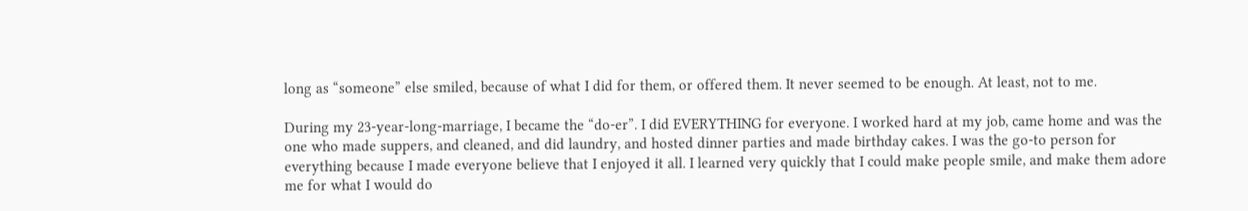long as “someone” else smiled, because of what I did for them, or offered them. It never seemed to be enough. At least, not to me.

During my 23-year-long-marriage, I became the “do-er”. I did EVERYTHING for everyone. I worked hard at my job, came home and was the one who made suppers, and cleaned, and did laundry, and hosted dinner parties and made birthday cakes. I was the go-to person for everything because I made everyone believe that I enjoyed it all. I learned very quickly that I could make people smile, and make them adore me for what I would do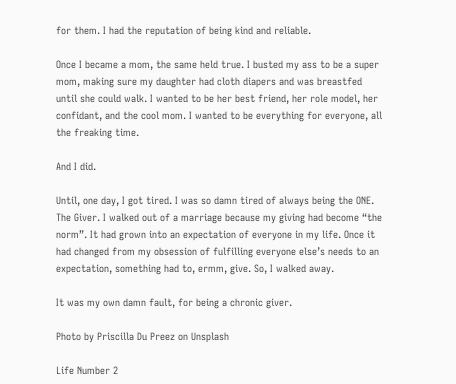for them. I had the reputation of being kind and reliable.

Once I became a mom, the same held true. I busted my ass to be a super mom, making sure my daughter had cloth diapers and was breastfed until she could walk. I wanted to be her best friend, her role model, her confidant, and the cool mom. I wanted to be everything for everyone, all the freaking time.

And I did.

Until, one day, I got tired. I was so damn tired of always being the ONE. The Giver. I walked out of a marriage because my giving had become “the norm”. It had grown into an expectation of everyone in my life. Once it had changed from my obsession of fulfilling everyone else’s needs to an expectation, something had to, ermm, give. So, I walked away.

It was my own damn fault, for being a chronic giver.

Photo by Priscilla Du Preez on Unsplash

Life Number 2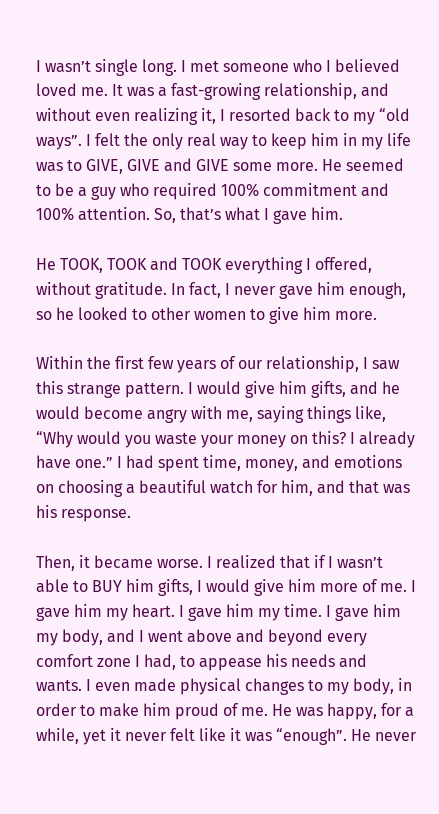I wasn’t single long. I met someone who I believed loved me. It was a fast-growing relationship, and without even realizing it, I resorted back to my “old ways”. I felt the only real way to keep him in my life was to GIVE, GIVE and GIVE some more. He seemed to be a guy who required 100% commitment and 100% attention. So, that’s what I gave him.

He TOOK, TOOK and TOOK everything I offered, without gratitude. In fact, I never gave him enough, so he looked to other women to give him more.

Within the first few years of our relationship, I saw this strange pattern. I would give him gifts, and he would become angry with me, saying things like, “Why would you waste your money on this? I already have one.” I had spent time, money, and emotions on choosing a beautiful watch for him, and that was his response.

Then, it became worse. I realized that if I wasn’t able to BUY him gifts, I would give him more of me. I gave him my heart. I gave him my time. I gave him my body, and I went above and beyond every comfort zone I had, to appease his needs and wants. I even made physical changes to my body, in order to make him proud of me. He was happy, for a while, yet it never felt like it was “enough”. He never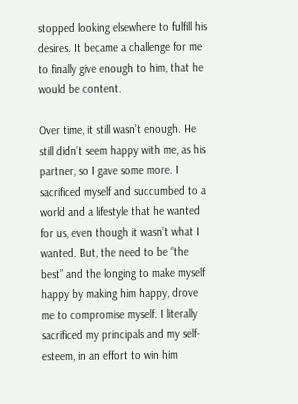stopped looking elsewhere to fulfill his desires. It became a challenge for me to finally give enough to him, that he would be content.

Over time, it still wasn’t enough. He still didn’t seem happy with me, as his partner, so I gave some more. I sacrificed myself and succumbed to a world and a lifestyle that he wanted for us, even though it wasn’t what I wanted. But, the need to be “the best” and the longing to make myself happy by making him happy, drove me to compromise myself. I literally sacrificed my principals and my self-esteem, in an effort to win him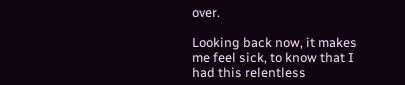over.

Looking back now, it makes me feel sick, to know that I had this relentless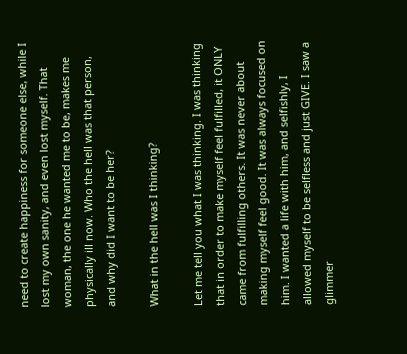need to create happiness for someone else, while I lost my own sanity, and even lost myself. That woman, the one he wanted me to be, makes me physically ill now. Who the hell was that person, and why did I want to be her?

What in the hell was I thinking?

Let me tell you what I was thinking. I was thinking that in order to make myself feel fulfilled, it ONLY came from fulfilling others. It was never about making myself feel good. It was always focused on him. I wanted a life with him, and selfishly, I allowed myself to be selfless and just GIVE. I saw a glimmer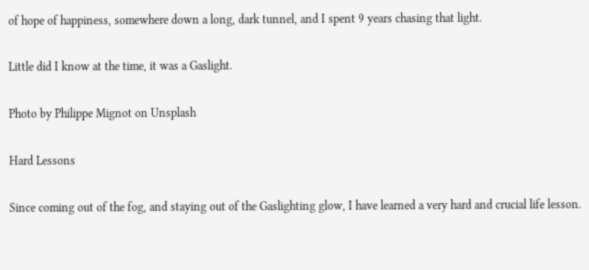of hope of happiness, somewhere down a long, dark tunnel, and I spent 9 years chasing that light.

Little did I know at the time, it was a Gaslight.

Photo by Philippe Mignot on Unsplash

Hard Lessons

Since coming out of the fog, and staying out of the Gaslighting glow, I have learned a very hard and crucial life lesson.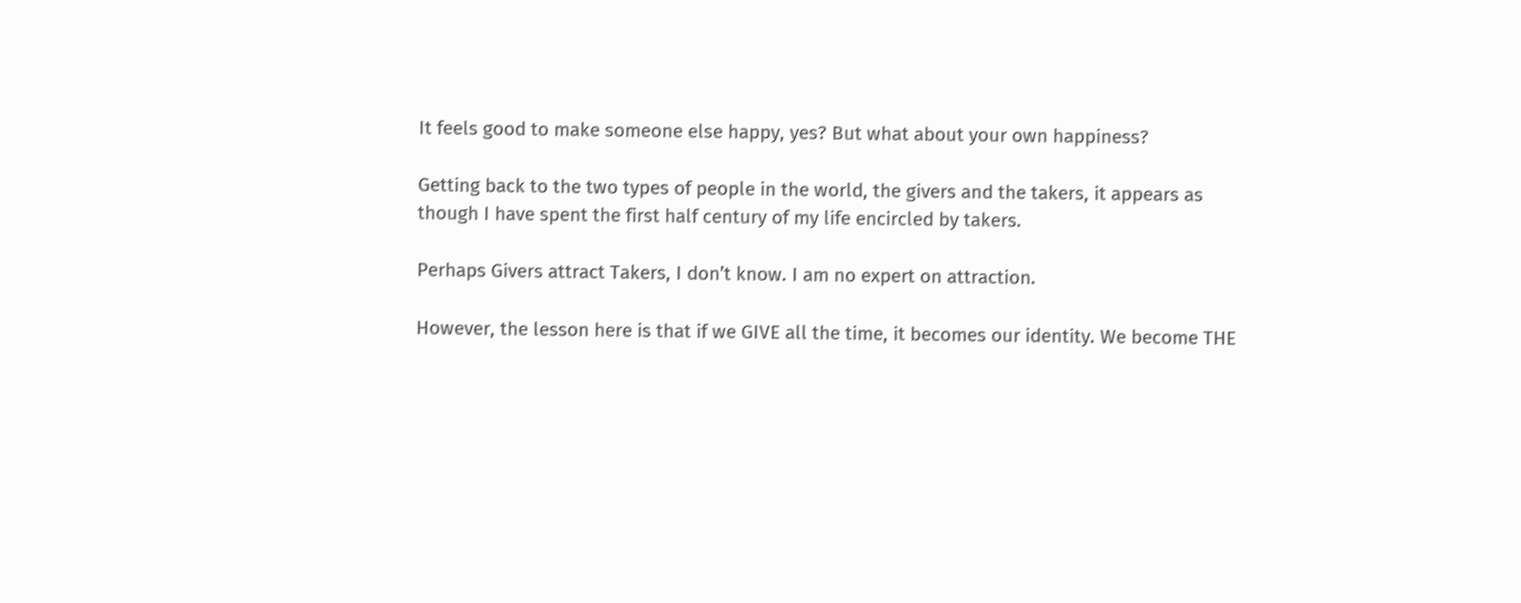It feels good to make someone else happy, yes? But what about your own happiness?

Getting back to the two types of people in the world, the givers and the takers, it appears as though I have spent the first half century of my life encircled by takers.

Perhaps Givers attract Takers, I don’t know. I am no expert on attraction.

However, the lesson here is that if we GIVE all the time, it becomes our identity. We become THE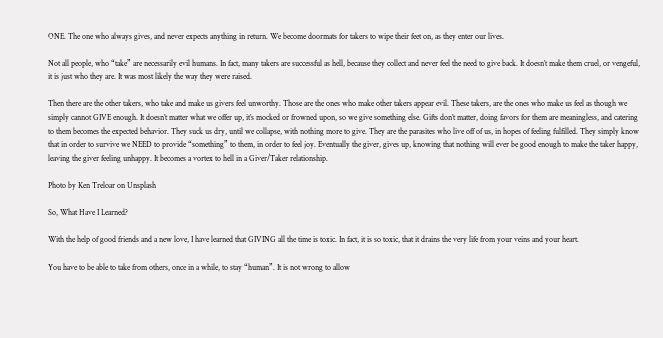ONE. The one who always gives, and never expects anything in return. We become doormats for takers to wipe their feet on, as they enter our lives.

Not all people, who “take” are necessarily evil humans. In fact, many takers are successful as hell, because they collect and never feel the need to give back. It doesn’t make them cruel, or vengeful, it is just who they are. It was most likely the way they were raised.

Then there are the other takers, who take and make us givers feel unworthy. Those are the ones who make other takers appear evil. These takers, are the ones who make us feel as though we simply cannot GIVE enough. It doesn’t matter what we offer up, it’s mocked or frowned upon, so we give something else. Gifts don’t matter, doing favors for them are meaningless, and catering to them becomes the expected behavior. They suck us dry, until we collapse, with nothing more to give. They are the parasites who live off of us, in hopes of feeling fulfilled. They simply know that in order to survive we NEED to provide “something” to them, in order to feel joy. Eventually the giver, gives up, knowing that nothing will ever be good enough to make the taker happy, leaving the giver feeling unhappy. It becomes a vortex to hell in a Giver/Taker relationship.

Photo by Ken Treloar on Unsplash

So, What Have I Learned?

With the help of good friends and a new love, I have learned that GIVING all the time is toxic. In fact, it is so toxic, that it drains the very life from your veins and your heart.

You have to be able to take from others, once in a while, to stay “human”. It is not wrong to allow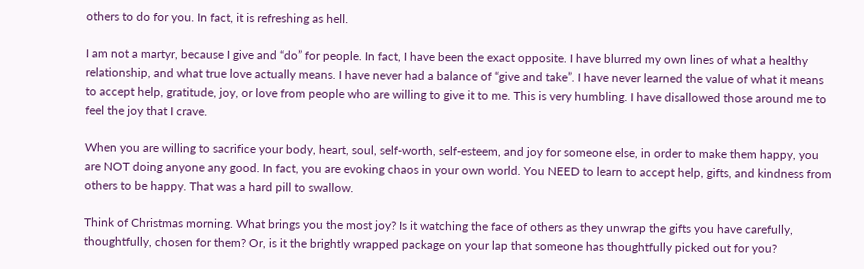others to do for you. In fact, it is refreshing as hell.

I am not a martyr, because I give and “do” for people. In fact, I have been the exact opposite. I have blurred my own lines of what a healthy relationship, and what true love actually means. I have never had a balance of “give and take”. I have never learned the value of what it means to accept help, gratitude, joy, or love from people who are willing to give it to me. This is very humbling. I have disallowed those around me to feel the joy that I crave.

When you are willing to sacrifice your body, heart, soul, self-worth, self-esteem, and joy for someone else, in order to make them happy, you are NOT doing anyone any good. In fact, you are evoking chaos in your own world. You NEED to learn to accept help, gifts, and kindness from others to be happy. That was a hard pill to swallow.

Think of Christmas morning. What brings you the most joy? Is it watching the face of others as they unwrap the gifts you have carefully, thoughtfully, chosen for them? Or, is it the brightly wrapped package on your lap that someone has thoughtfully picked out for you?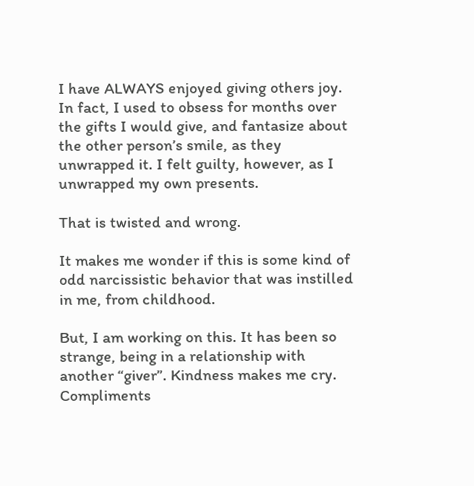I have ALWAYS enjoyed giving others joy. In fact, I used to obsess for months over the gifts I would give, and fantasize about the other person’s smile, as they unwrapped it. I felt guilty, however, as I unwrapped my own presents.

That is twisted and wrong.

It makes me wonder if this is some kind of odd narcissistic behavior that was instilled in me, from childhood.

But, I am working on this. It has been so strange, being in a relationship with another “giver”. Kindness makes me cry. Compliments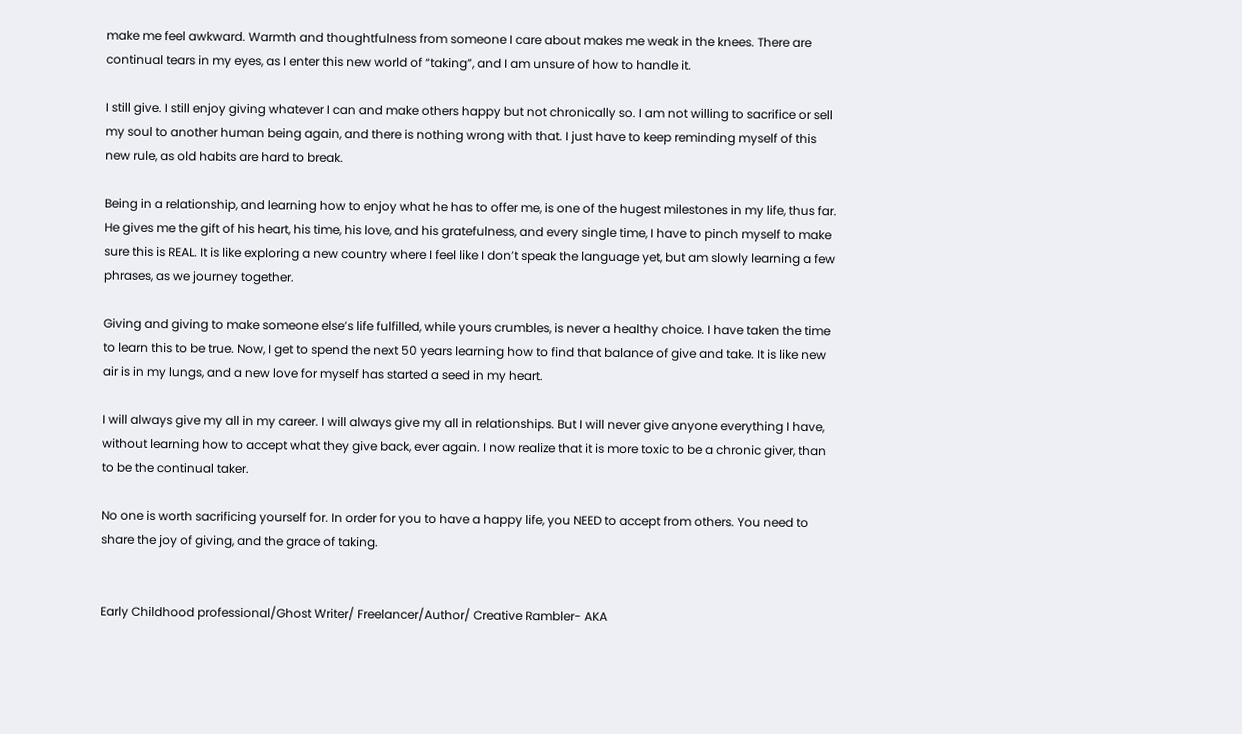make me feel awkward. Warmth and thoughtfulness from someone I care about makes me weak in the knees. There are continual tears in my eyes, as I enter this new world of “taking”, and I am unsure of how to handle it.

I still give. I still enjoy giving whatever I can and make others happy but not chronically so. I am not willing to sacrifice or sell my soul to another human being again, and there is nothing wrong with that. I just have to keep reminding myself of this new rule, as old habits are hard to break.

Being in a relationship, and learning how to enjoy what he has to offer me, is one of the hugest milestones in my life, thus far. He gives me the gift of his heart, his time, his love, and his gratefulness, and every single time, I have to pinch myself to make sure this is REAL. It is like exploring a new country where I feel like I don’t speak the language yet, but am slowly learning a few phrases, as we journey together.

Giving and giving to make someone else’s life fulfilled, while yours crumbles, is never a healthy choice. I have taken the time to learn this to be true. Now, I get to spend the next 50 years learning how to find that balance of give and take. It is like new air is in my lungs, and a new love for myself has started a seed in my heart.

I will always give my all in my career. I will always give my all in relationships. But I will never give anyone everything I have, without learning how to accept what they give back, ever again. I now realize that it is more toxic to be a chronic giver, than to be the continual taker.

No one is worth sacrificing yourself for. In order for you to have a happy life, you NEED to accept from others. You need to share the joy of giving, and the grace of taking.


Early Childhood professional/Ghost Writer/ Freelancer/Author/ Creative Rambler- AKA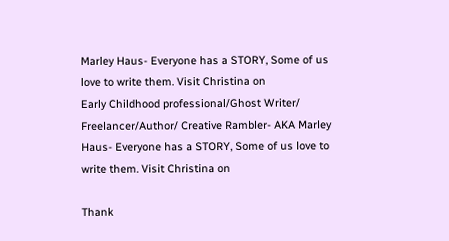Marley Haus- Everyone has a STORY, Some of us love to write them. Visit Christina on
Early Childhood professional/Ghost Writer/ Freelancer/Author/ Creative Rambler- AKA Marley Haus- Everyone has a STORY, Some of us love to write them. Visit Christina on

Thank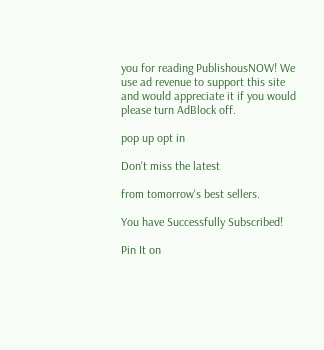you for reading PublishousNOW! We use ad revenue to support this site and would appreciate it if you would please turn AdBlock off.

pop up opt in

Don't miss the latest

from tomorrow's best sellers.

You have Successfully Subscribed!

Pin It on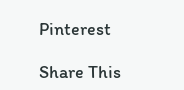Pinterest

Share This